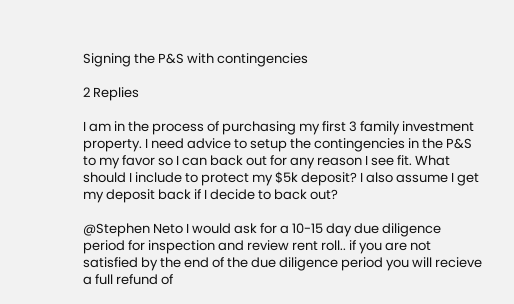Signing the P&S with contingencies

2 Replies

I am in the process of purchasing my first 3 family investment property. I need advice to setup the contingencies in the P&S to my favor so I can back out for any reason I see fit. What should I include to protect my $5k deposit? I also assume I get my deposit back if I decide to back out?

@Stephen Neto I would ask for a 10-15 day due diligence period for inspection and review rent roll.. if you are not satisfied by the end of the due diligence period you will recieve a full refund of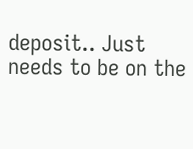deposit.. Just needs to be on the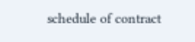schedule of contract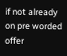if not already on pre worded offer